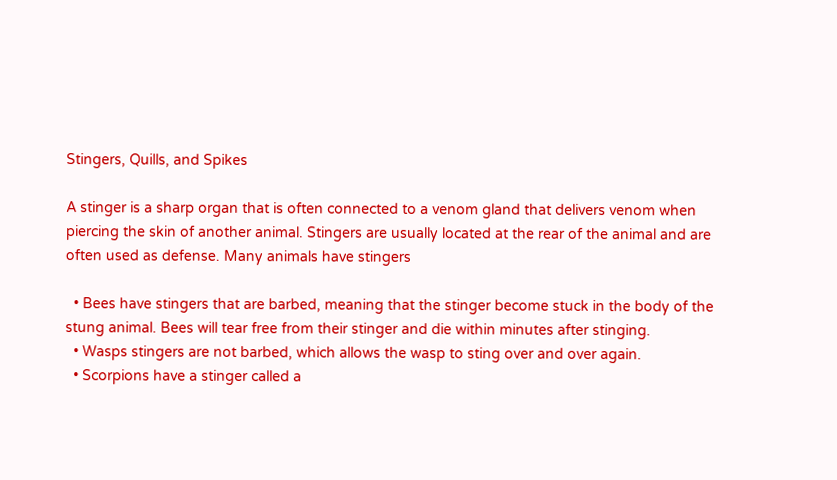Stingers, Quills, and Spikes

A stinger is a sharp organ that is often connected to a venom gland that delivers venom when piercing the skin of another animal. Stingers are usually located at the rear of the animal and are often used as defense. Many animals have stingers

  • Bees have stingers that are barbed, meaning that the stinger become stuck in the body of the stung animal. Bees will tear free from their stinger and die within minutes after stinging.
  • Wasps stingers are not barbed, which allows the wasp to sting over and over again.
  • Scorpions have a stinger called a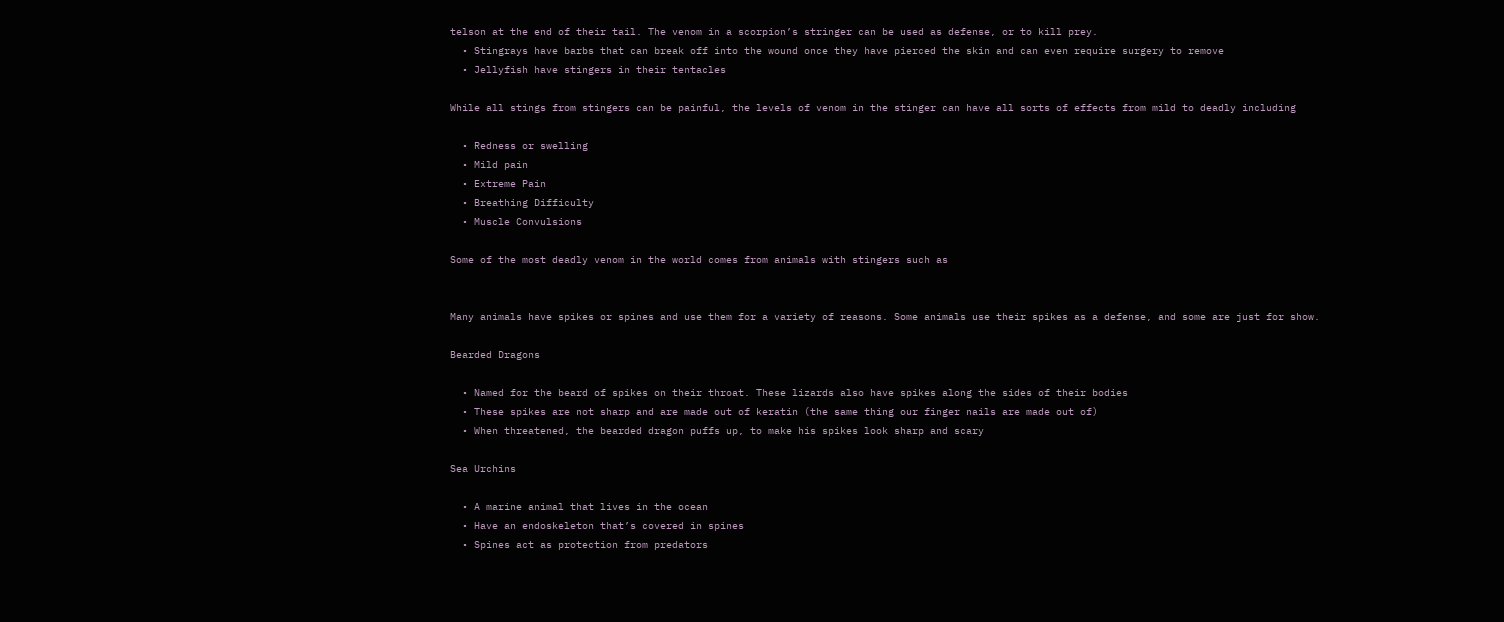telson at the end of their tail. The venom in a scorpion’s stringer can be used as defense, or to kill prey.
  • Stingrays have barbs that can break off into the wound once they have pierced the skin and can even require surgery to remove
  • Jellyfish have stingers in their tentacles

While all stings from stingers can be painful, the levels of venom in the stinger can have all sorts of effects from mild to deadly including

  • Redness or swelling
  • Mild pain
  • Extreme Pain
  • Breathing Difficulty
  • Muscle Convulsions

Some of the most deadly venom in the world comes from animals with stingers such as


Many animals have spikes or spines and use them for a variety of reasons. Some animals use their spikes as a defense, and some are just for show.

Bearded Dragons

  • Named for the beard of spikes on their throat. These lizards also have spikes along the sides of their bodies
  • These spikes are not sharp and are made out of keratin (the same thing our finger nails are made out of)
  • When threatened, the bearded dragon puffs up, to make his spikes look sharp and scary

Sea Urchins

  • A marine animal that lives in the ocean
  • Have an endoskeleton that’s covered in spines
  • Spines act as protection from predators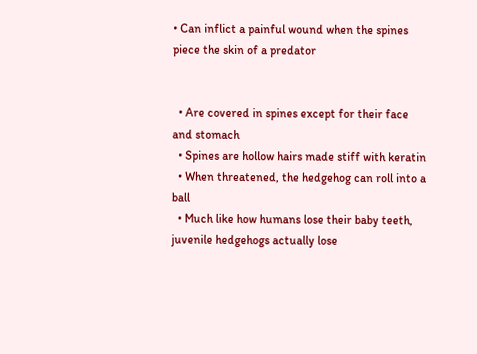• Can inflict a painful wound when the spines piece the skin of a predator


  • Are covered in spines except for their face and stomach
  • Spines are hollow hairs made stiff with keratin
  • When threatened, the hedgehog can roll into a ball
  • Much like how humans lose their baby teeth, juvenile hedgehogs actually lose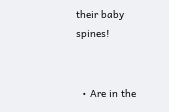their baby spines!


  • Are in the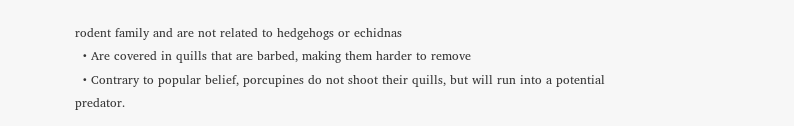rodent family and are not related to hedgehogs or echidnas
  • Are covered in quills that are barbed, making them harder to remove
  • Contrary to popular belief, porcupines do not shoot their quills, but will run into a potential predator.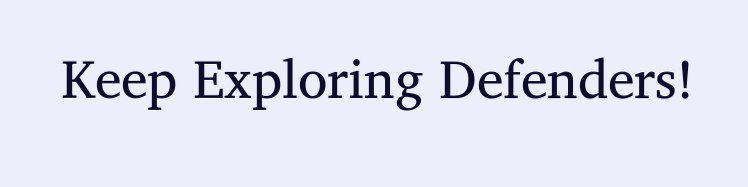Keep Exploring Defenders!